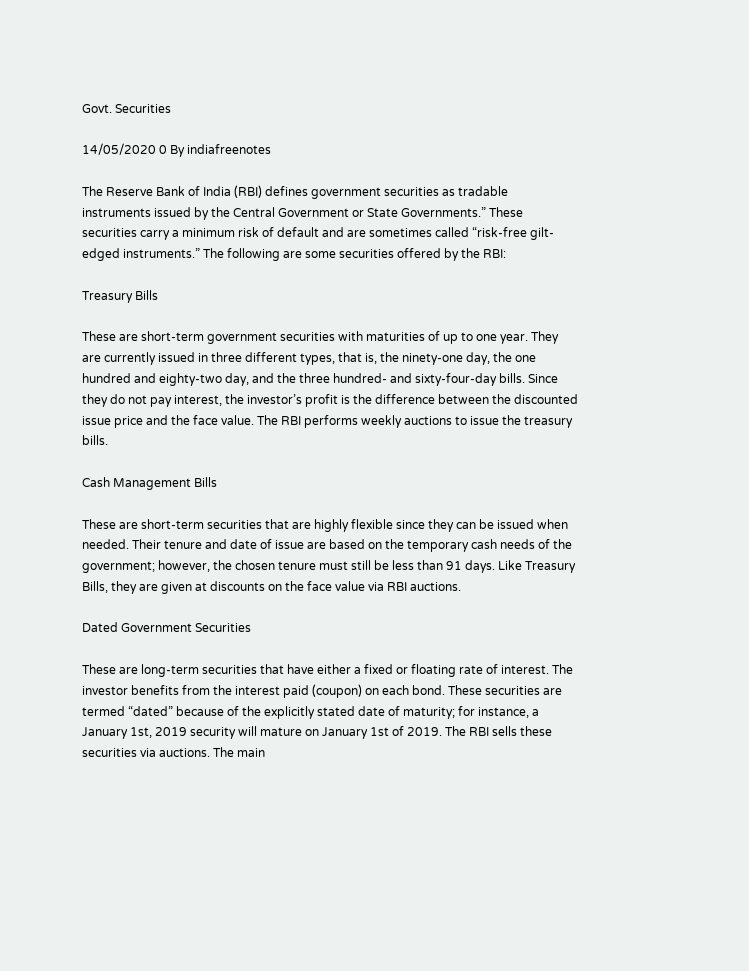Govt. Securities

14/05/2020 0 By indiafreenotes

The Reserve Bank of India (RBI) defines government securities as tradable instruments issued by the Central Government or State Governments.” These securities carry a minimum risk of default and are sometimes called “risk-free gilt-edged instruments.” The following are some securities offered by the RBI:

Treasury Bills

These are short-term government securities with maturities of up to one year. They are currently issued in three different types, that is, the ninety-one day, the one hundred and eighty-two day, and the three hundred- and sixty-four-day bills. Since they do not pay interest, the investor’s profit is the difference between the discounted issue price and the face value. The RBI performs weekly auctions to issue the treasury bills.

Cash Management Bills

These are short-term securities that are highly flexible since they can be issued when needed. Their tenure and date of issue are based on the temporary cash needs of the government; however, the chosen tenure must still be less than 91 days. Like Treasury Bills, they are given at discounts on the face value via RBI auctions.

Dated Government Securities

These are long-term securities that have either a fixed or floating rate of interest. The investor benefits from the interest paid (coupon) on each bond. These securities are termed “dated” because of the explicitly stated date of maturity; for instance, a January 1st, 2019 security will mature on January 1st of 2019. The RBI sells these securities via auctions. The main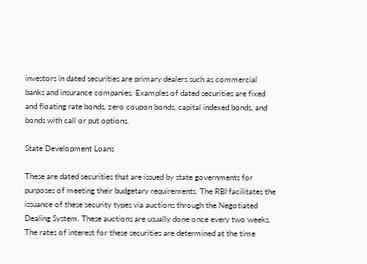investors in dated securities are primary dealers such as commercial banks and insurance companies. Examples of dated securities are fixed and floating rate bonds, zero coupon bonds, capital indexed bonds, and bonds with call or put options.

State Development Loans

These are dated securities that are issued by state governments for purposes of meeting their budgetary requirements. The RBI facilitates the issuance of these security types via auctions through the Negotiated Dealing System. These auctions are usually done once every two weeks. The rates of interest for these securities are determined at the time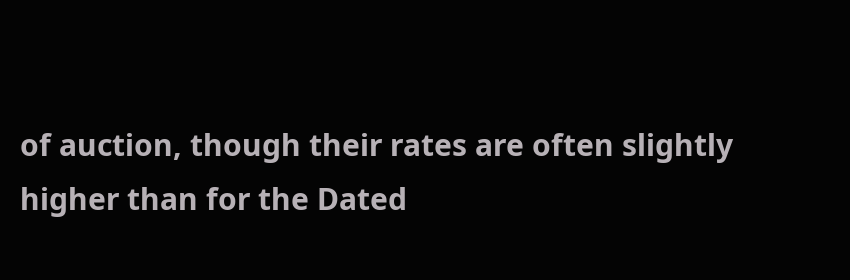of auction, though their rates are often slightly higher than for the Dated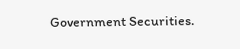Government Securities.